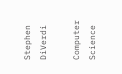Stephen DiVerdi

Computer Science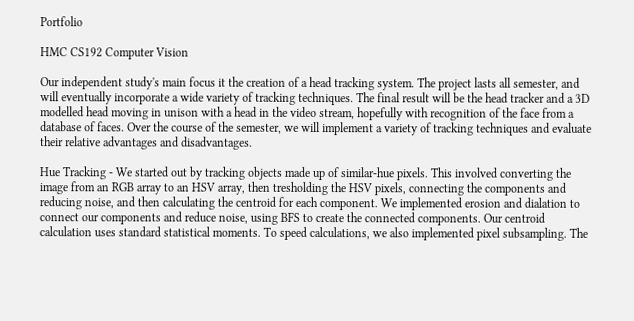Portfolio

HMC CS192 Computer Vision

Our independent study's main focus it the creation of a head tracking system. The project lasts all semester, and will eventually incorporate a wide variety of tracking techniques. The final result will be the head tracker and a 3D modelled head moving in unison with a head in the video stream, hopefully with recognition of the face from a database of faces. Over the course of the semester, we will implement a variety of tracking techniques and evaluate their relative advantages and disadvantages.

Hue Tracking - We started out by tracking objects made up of similar-hue pixels. This involved converting the image from an RGB array to an HSV array, then tresholding the HSV pixels, connecting the components and reducing noise, and then calculating the centroid for each component. We implemented erosion and dialation to connect our components and reduce noise, using BFS to create the connected components. Our centroid calculation uses standard statistical moments. To speed calculations, we also implemented pixel subsampling. The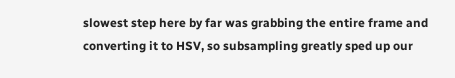slowest step here by far was grabbing the entire frame and converting it to HSV, so subsampling greatly sped up our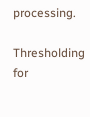processing.

Thresholding for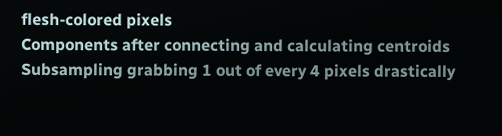flesh-colored pixels
Components after connecting and calculating centroids
Subsampling grabbing 1 out of every 4 pixels drastically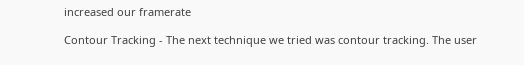increased our framerate

Contour Tracking - The next technique we tried was contour tracking. The user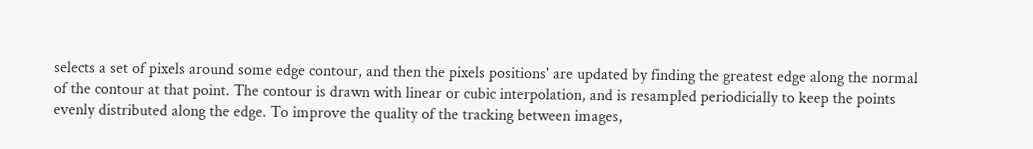selects a set of pixels around some edge contour, and then the pixels positions' are updated by finding the greatest edge along the normal of the contour at that point. The contour is drawn with linear or cubic interpolation, and is resampled periodicially to keep the points evenly distributed along the edge. To improve the quality of the tracking between images,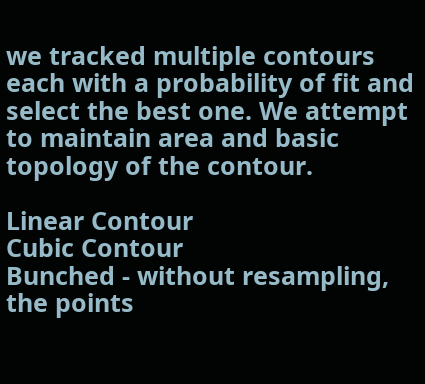we tracked multiple contours each with a probability of fit and select the best one. We attempt to maintain area and basic topology of the contour.

Linear Contour
Cubic Contour
Bunched - without resampling, the points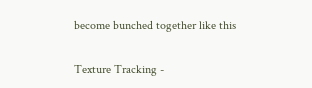become bunched together like this

Texture Tracking -